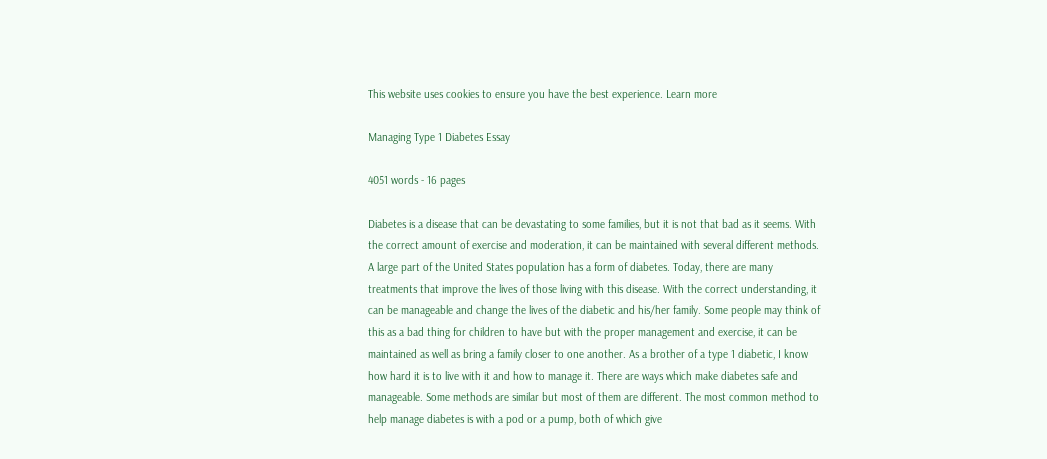This website uses cookies to ensure you have the best experience. Learn more

Managing Type 1 Diabetes Essay

4051 words - 16 pages

Diabetes is a disease that can be devastating to some families, but it is not that bad as it seems. With the correct amount of exercise and moderation, it can be maintained with several different methods. A large part of the United States population has a form of diabetes. Today, there are many treatments that improve the lives of those living with this disease. With the correct understanding, it can be manageable and change the lives of the diabetic and his/her family. Some people may think of this as a bad thing for children to have but with the proper management and exercise, it can be maintained as well as bring a family closer to one another. As a brother of a type 1 diabetic, I know how hard it is to live with it and how to manage it. There are ways which make diabetes safe and manageable. Some methods are similar but most of them are different. The most common method to help manage diabetes is with a pod or a pump, both of which give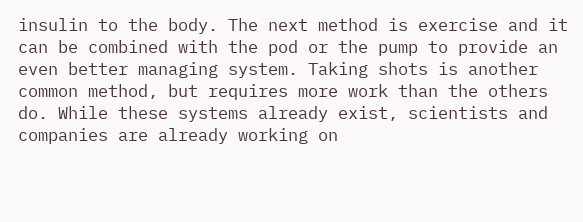insulin to the body. The next method is exercise and it can be combined with the pod or the pump to provide an even better managing system. Taking shots is another common method, but requires more work than the others do. While these systems already exist, scientists and companies are already working on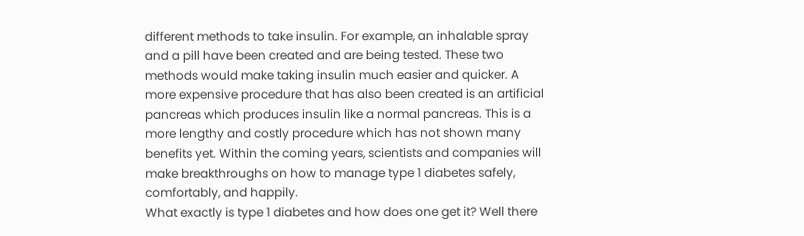different methods to take insulin. For example, an inhalable spray and a pill have been created and are being tested. These two methods would make taking insulin much easier and quicker. A more expensive procedure that has also been created is an artificial pancreas which produces insulin like a normal pancreas. This is a more lengthy and costly procedure which has not shown many benefits yet. Within the coming years, scientists and companies will make breakthroughs on how to manage type 1 diabetes safely, comfortably, and happily.
What exactly is type 1 diabetes and how does one get it? Well there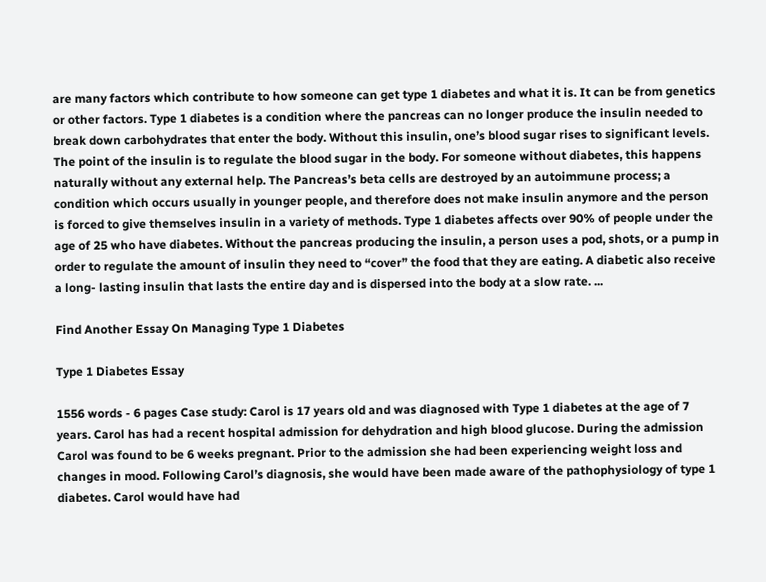are many factors which contribute to how someone can get type 1 diabetes and what it is. It can be from genetics or other factors. Type 1 diabetes is a condition where the pancreas can no longer produce the insulin needed to break down carbohydrates that enter the body. Without this insulin, one’s blood sugar rises to significant levels. The point of the insulin is to regulate the blood sugar in the body. For someone without diabetes, this happens naturally without any external help. The Pancreas’s beta cells are destroyed by an autoimmune process; a condition which occurs usually in younger people, and therefore does not make insulin anymore and the person is forced to give themselves insulin in a variety of methods. Type 1 diabetes affects over 90% of people under the age of 25 who have diabetes. Without the pancreas producing the insulin, a person uses a pod, shots, or a pump in order to regulate the amount of insulin they need to “cover” the food that they are eating. A diabetic also receive a long- lasting insulin that lasts the entire day and is dispersed into the body at a slow rate. ...

Find Another Essay On Managing Type 1 Diabetes

Type 1 Diabetes Essay

1556 words - 6 pages Case study: Carol is 17 years old and was diagnosed with Type 1 diabetes at the age of 7 years. Carol has had a recent hospital admission for dehydration and high blood glucose. During the admission Carol was found to be 6 weeks pregnant. Prior to the admission she had been experiencing weight loss and changes in mood. Following Carol’s diagnosis, she would have been made aware of the pathophysiology of type 1 diabetes. Carol would have had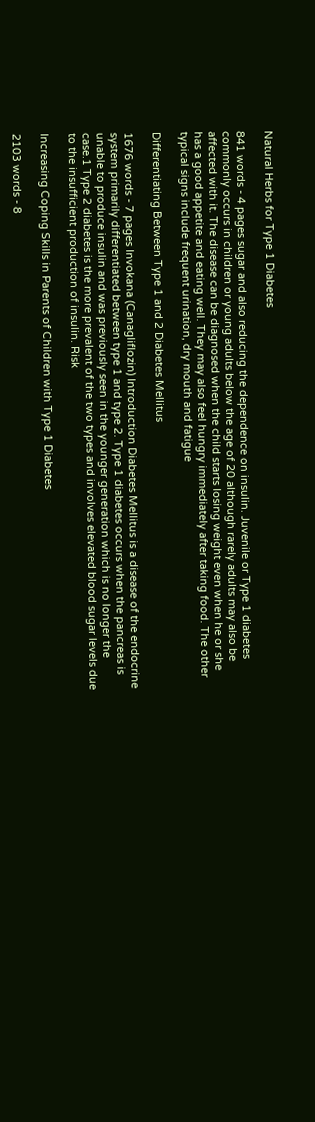Natural Herbs for Type 1 Diabetes

841 words - 4 pages sugar and also reducing the dependence on insulin. Juvenile or Type 1 diabetes commonly occurs in children or young adults below the age of 20 although rarely adults may also be affected with it. The disease can be diagnosed when the child starts losing weight even when he or she has a good appetite and eating well. They may also feel hungry immediately after taking food. The other typical signs include frequent urination, dry mouth and fatigue

Differentiating Between Type 1 and 2 Diabetes Mellitus

1676 words - 7 pages Invokana (Canagliflozin) Introduction Diabetes Mellitus is a disease of the endocrine system primarily differentiated between type 1 and type 2. Type 1 diabetes occurs when the pancreas is unable to produce insulin and was previously seen in the younger generation which is no longer the case.1 Type 2 diabetes is the more prevalent of the two types and involves elevated blood sugar levels due to the insufficient production of insulin. Risk

Increasing Coping Skills in Parents of Children with Type 1 Diabetes

2103 words - 8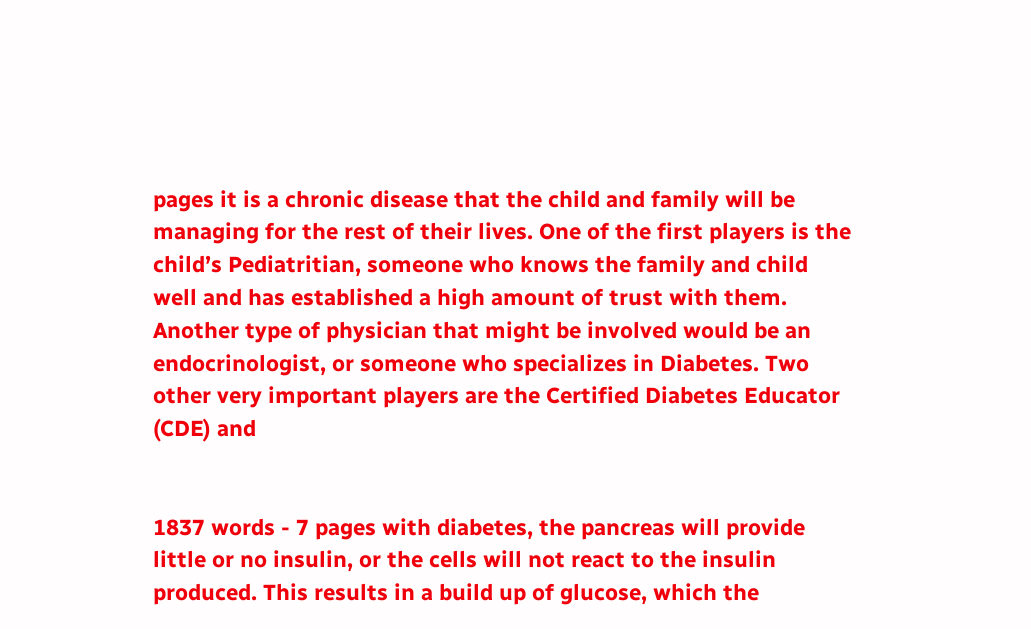pages it is a chronic disease that the child and family will be managing for the rest of their lives. One of the first players is the child’s Pediatritian, someone who knows the family and child well and has established a high amount of trust with them. Another type of physician that might be involved would be an endocrinologist, or someone who specializes in Diabetes. Two other very important players are the Certified Diabetes Educator (CDE) and


1837 words - 7 pages with diabetes, the pancreas will provide little or no insulin, or the cells will not react to the insulin produced. This results in a build up of glucose, which the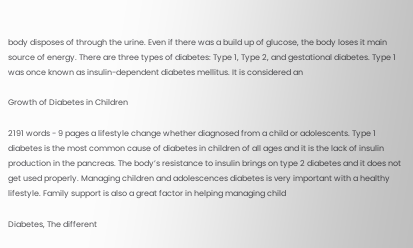body disposes of through the urine. Even if there was a build up of glucose, the body loses it main source of energy. There are three types of diabetes: Type 1, Type 2, and gestational diabetes. Type 1 was once known as insulin-dependent diabetes mellitus. It is considered an

Growth of Diabetes in Children

2191 words - 9 pages a lifestyle change whether diagnosed from a child or adolescents. Type 1 diabetes is the most common cause of diabetes in children of all ages and it is the lack of insulin production in the pancreas. The body’s resistance to insulin brings on type 2 diabetes and it does not get used properly. Managing children and adolescences diabetes is very important with a healthy lifestyle. Family support is also a great factor in helping managing child

Diabetes, The different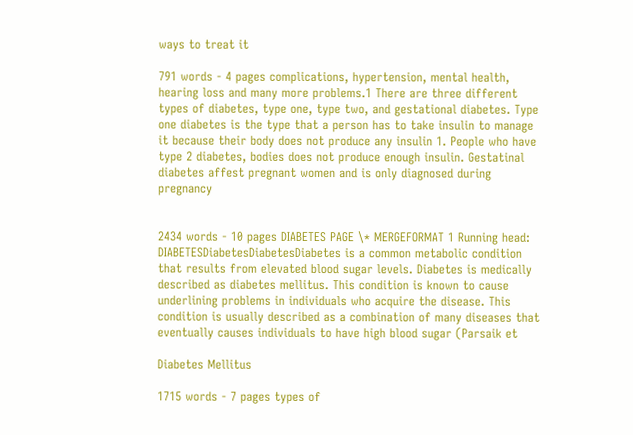ways to treat it

791 words - 4 pages complications, hypertension, mental health, hearing loss and many more problems.1 There are three different types of diabetes, type one, type two, and gestational diabetes. Type one diabetes is the type that a person has to take insulin to manage it because their body does not produce any insulin 1. People who have type 2 diabetes, bodies does not produce enough insulin. Gestatinal diabetes affest pregnant women and is only diagnosed during pregnancy


2434 words - 10 pages DIABETES PAGE \* MERGEFORMAT 1 Running head: DIABETESDiabetesDiabetesDiabetes is a common metabolic condition that results from elevated blood sugar levels. Diabetes is medically described as diabetes mellitus. This condition is known to cause underlining problems in individuals who acquire the disease. This condition is usually described as a combination of many diseases that eventually causes individuals to have high blood sugar (Parsaik et

Diabetes Mellitus

1715 words - 7 pages types of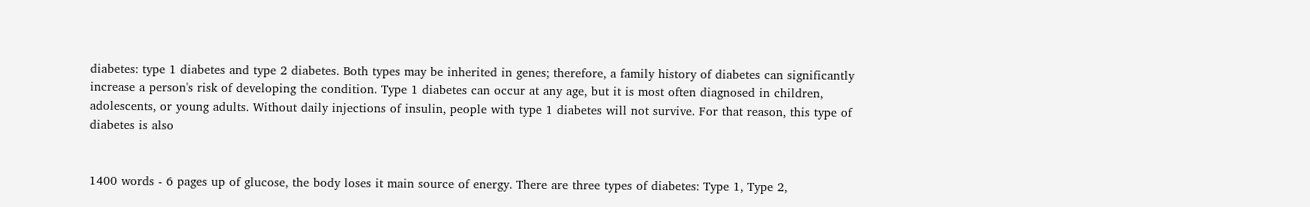diabetes: type 1 diabetes and type 2 diabetes. Both types may be inherited in genes; therefore, a family history of diabetes can significantly increase a person's risk of developing the condition. Type 1 diabetes can occur at any age, but it is most often diagnosed in children, adolescents, or young adults. Without daily injections of insulin, people with type 1 diabetes will not survive. For that reason, this type of diabetes is also


1400 words - 6 pages up of glucose, the body loses it main source of energy. There are three types of diabetes: Type 1, Type 2,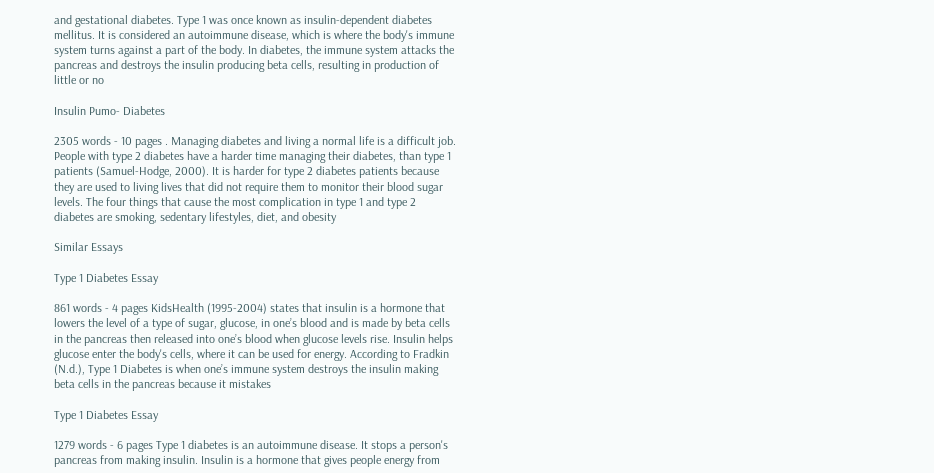and gestational diabetes. Type 1 was once known as insulin-dependent diabetes mellitus. It is considered an autoimmune disease, which is where the body's immune system turns against a part of the body. In diabetes, the immune system attacks the pancreas and destroys the insulin producing beta cells, resulting in production of little or no

Insulin Pumo- Diabetes

2305 words - 10 pages . Managing diabetes and living a normal life is a difficult job. People with type 2 diabetes have a harder time managing their diabetes, than type 1 patients (Samuel-Hodge, 2000). It is harder for type 2 diabetes patients because they are used to living lives that did not require them to monitor their blood sugar levels. The four things that cause the most complication in type 1 and type 2 diabetes are smoking, sedentary lifestyles, diet, and obesity

Similar Essays

Type 1 Diabetes Essay

861 words - 4 pages KidsHealth (1995-2004) states that insulin is a hormone that lowers the level of a type of sugar, glucose, in one’s blood and is made by beta cells in the pancreas then released into one’s blood when glucose levels rise. Insulin helps glucose enter the body's cells, where it can be used for energy. According to Fradkin (N.d.), Type 1 Diabetes is when one’s immune system destroys the insulin making beta cells in the pancreas because it mistakes

Type 1 Diabetes Essay

1279 words - 6 pages Type 1 diabetes is an autoimmune disease. It stops a person's pancreas from making insulin. Insulin is a hormone that gives people energy from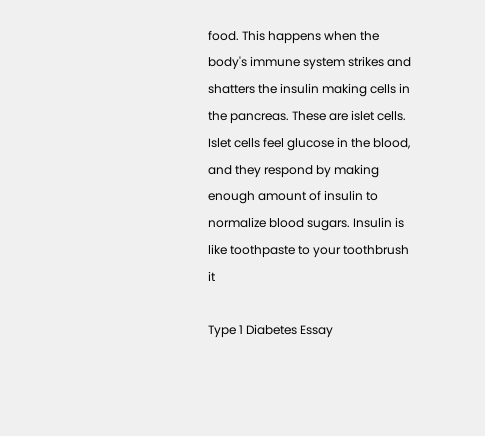food. This happens when the body's immune system strikes and shatters the insulin making cells in the pancreas. These are islet cells. Islet cells feel glucose in the blood, and they respond by making enough amount of insulin to normalize blood sugars. Insulin is like toothpaste to your toothbrush it

Type 1 Diabetes Essay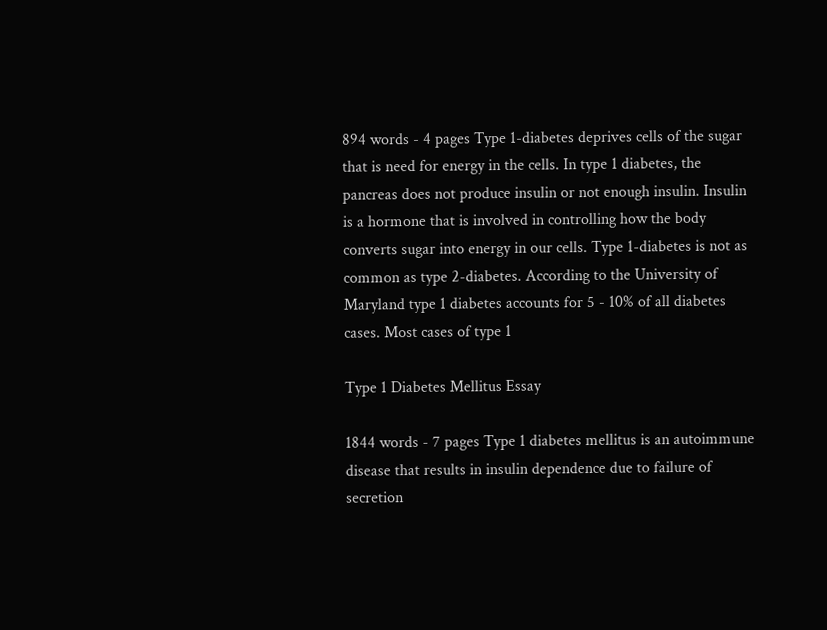894 words - 4 pages Type 1-diabetes deprives cells of the sugar that is need for energy in the cells. In type 1 diabetes, the pancreas does not produce insulin or not enough insulin. Insulin is a hormone that is involved in controlling how the body converts sugar into energy in our cells. Type 1-diabetes is not as common as type 2-diabetes. According to the University of Maryland type 1 diabetes accounts for 5 - 10% of all diabetes cases. Most cases of type 1

Type 1 Diabetes Mellitus Essay

1844 words - 7 pages Type 1 diabetes mellitus is an autoimmune disease that results in insulin dependence due to failure of secretion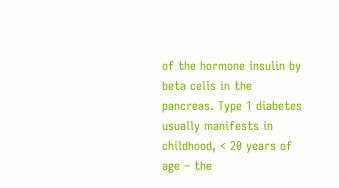of the hormone insulin by beta cells in the pancreas. Type 1 diabetes usually manifests in childhood, < 20 years of age – the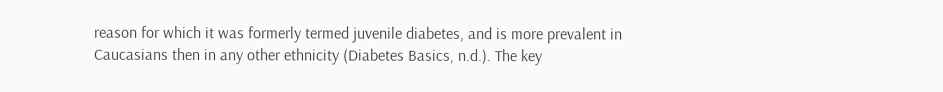reason for which it was formerly termed juvenile diabetes, and is more prevalent in Caucasians then in any other ethnicity (Diabetes Basics, n.d.). The key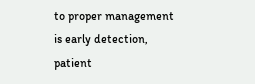to proper management is early detection, patient